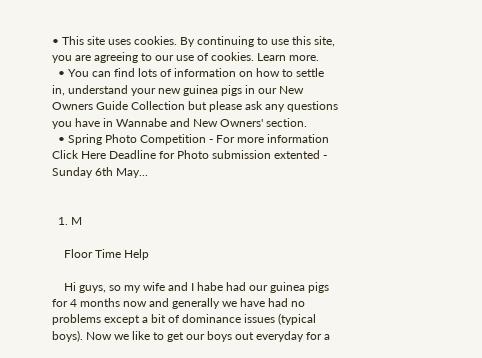• This site uses cookies. By continuing to use this site, you are agreeing to our use of cookies. Learn more.
  • You can find lots of information on how to settle in, understand your new guinea pigs in our New Owners Guide Collection but please ask any questions you have in Wannabe and New Owners' section.
  • Spring Photo Competition - For more information Click Here Deadline for Photo submission extented - Sunday 6th May...


  1. M

    Floor Time Help

    Hi guys, so my wife and I habe had our guinea pigs for 4 months now and generally we have had no problems except a bit of dominance issues (typical boys). Now we like to get our boys out everyday for a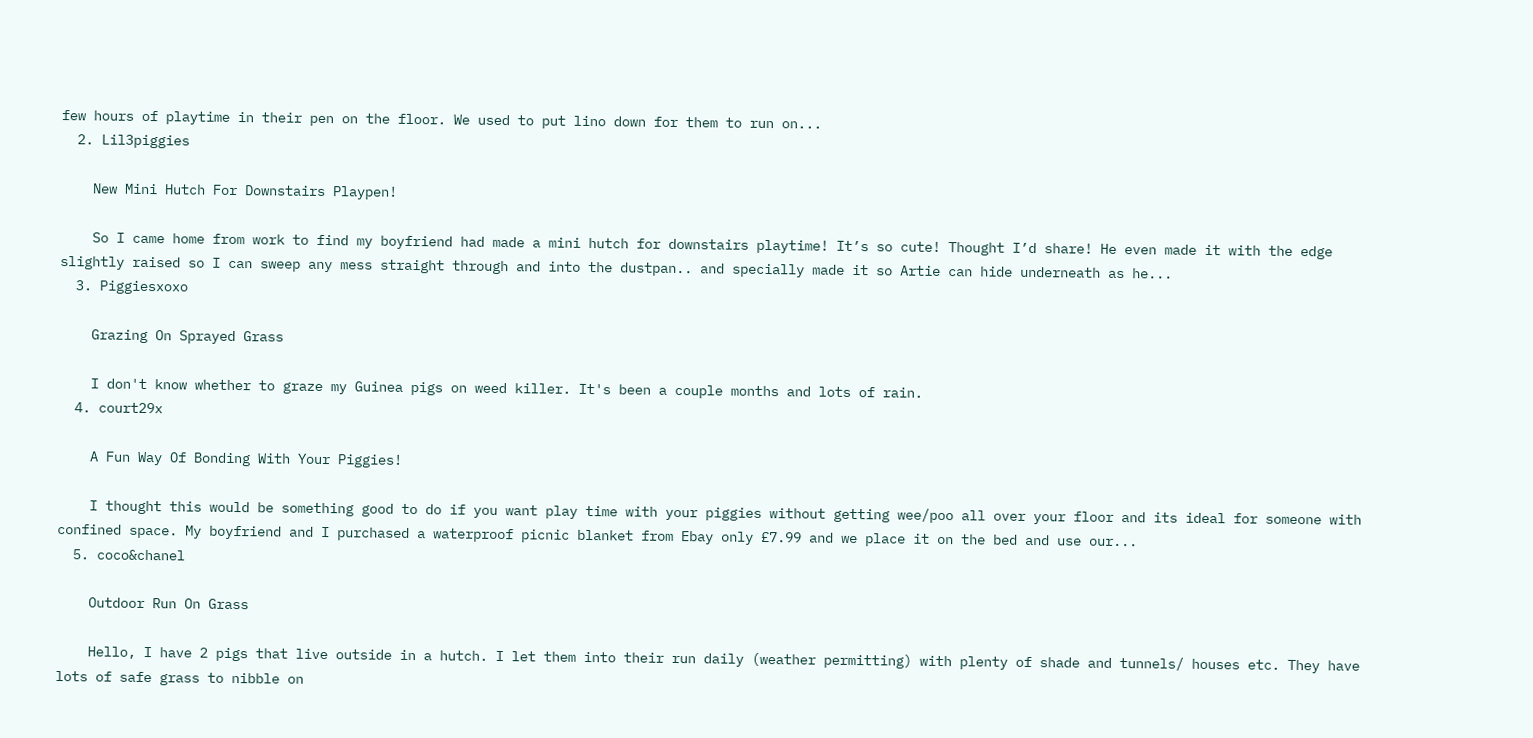few hours of playtime in their pen on the floor. We used to put lino down for them to run on...
  2. Lil3piggies

    New Mini Hutch For Downstairs Playpen!

    So I came home from work to find my boyfriend had made a mini hutch for downstairs playtime! It’s so cute! Thought I’d share! He even made it with the edge slightly raised so I can sweep any mess straight through and into the dustpan.. and specially made it so Artie can hide underneath as he...
  3. Piggiesxoxo

    Grazing On Sprayed Grass

    I don't know whether to graze my Guinea pigs on weed killer. It's been a couple months and lots of rain.
  4. court29x

    A Fun Way Of Bonding With Your Piggies!

    I thought this would be something good to do if you want play time with your piggies without getting wee/poo all over your floor and its ideal for someone with confined space. My boyfriend and I purchased a waterproof picnic blanket from Ebay only £7.99 and we place it on the bed and use our...
  5. coco&chanel

    Outdoor Run On Grass

    Hello, I have 2 pigs that live outside in a hutch. I let them into their run daily (weather permitting) with plenty of shade and tunnels/ houses etc. They have lots of safe grass to nibble on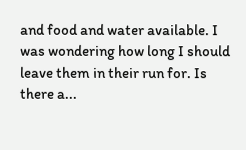and food and water available. I was wondering how long I should leave them in their run for. Is there a...